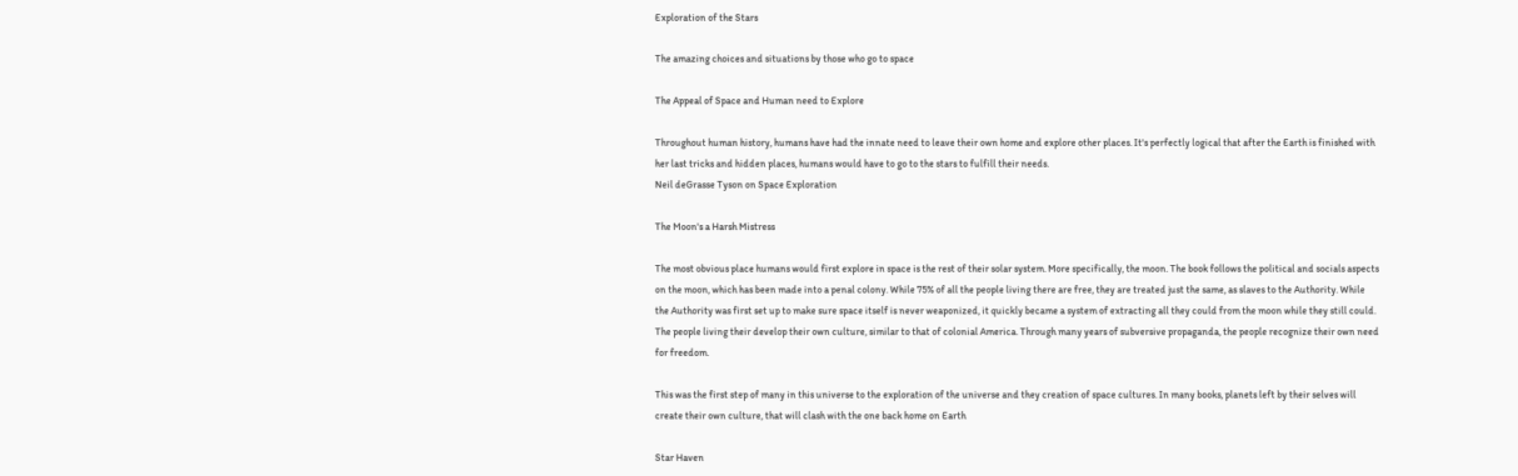Exploration of the Stars

The amazing choices and situations by those who go to space

The Appeal of Space and Human need to Explore

Throughout human history, humans have had the innate need to leave their own home and explore other places. It's perfectly logical that after the Earth is finished with her last tricks and hidden places, humans would have to go to the stars to fulfill their needs.
Neil deGrasse Tyson on Space Exploration

The Moon's a Harsh Mistress

The most obvious place humans would first explore in space is the rest of their solar system. More specifically, the moon. The book follows the political and socials aspects on the moon, which has been made into a penal colony. While 75% of all the people living there are free, they are treated just the same, as slaves to the Authority. While the Authority was first set up to make sure space itself is never weaponized, it quickly became a system of extracting all they could from the moon while they still could. The people living their develop their own culture, similar to that of colonial America. Through many years of subversive propaganda, the people recognize their own need for freedom.

This was the first step of many in this universe to the exploration of the universe and they creation of space cultures. In many books, planets left by their selves will create their own culture, that will clash with the one back home on Earth

Star Haven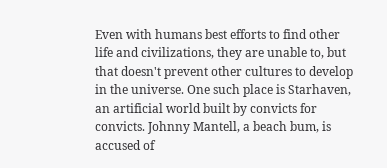Even with humans best efforts to find other life and civilizations, they are unable to, but that doesn't prevent other cultures to develop in the universe. One such place is Starhaven, an artificial world built by convicts for convicts. Johnny Mantell, a beach bum, is accused of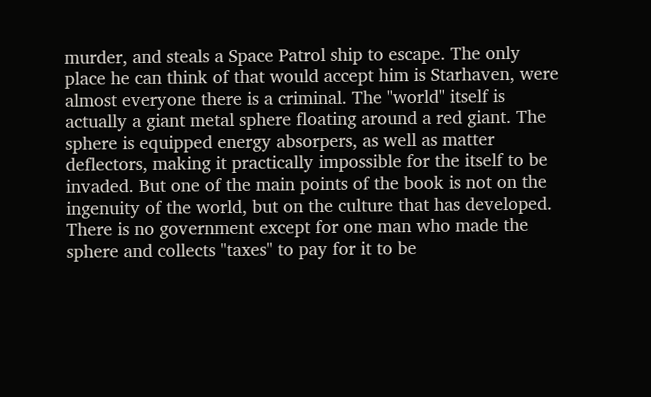murder, and steals a Space Patrol ship to escape. The only place he can think of that would accept him is Starhaven, were almost everyone there is a criminal. The "world" itself is actually a giant metal sphere floating around a red giant. The sphere is equipped energy absorpers, as well as matter deflectors, making it practically impossible for the itself to be invaded. But one of the main points of the book is not on the ingenuity of the world, but on the culture that has developed. There is no government except for one man who made the sphere and collects "taxes" to pay for it to be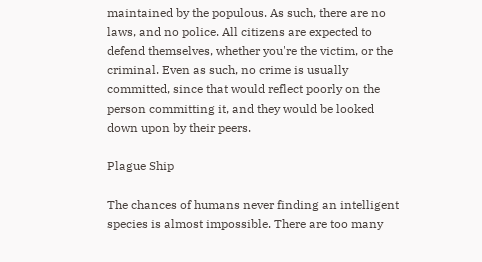maintained by the populous. As such, there are no laws, and no police. All citizens are expected to defend themselves, whether you're the victim, or the criminal. Even as such, no crime is usually committed, since that would reflect poorly on the person committing it, and they would be looked down upon by their peers.

Plague Ship

The chances of humans never finding an intelligent species is almost impossible. There are too many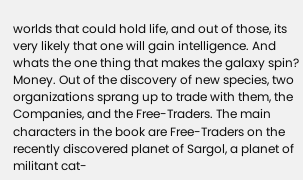worlds that could hold life, and out of those, its very likely that one will gain intelligence. And whats the one thing that makes the galaxy spin? Money. Out of the discovery of new species, two organizations sprang up to trade with them, the Companies, and the Free-Traders. The main characters in the book are Free-Traders on the recently discovered planet of Sargol, a planet of militant cat-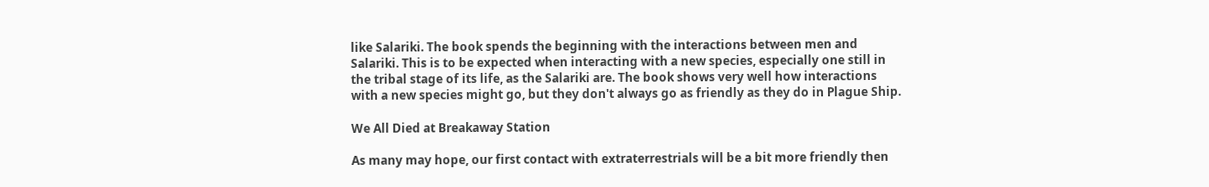like Salariki. The book spends the beginning with the interactions between men and Salariki. This is to be expected when interacting with a new species, especially one still in the tribal stage of its life, as the Salariki are. The book shows very well how interactions with a new species might go, but they don't always go as friendly as they do in Plague Ship.

We All Died at Breakaway Station

As many may hope, our first contact with extraterrestrials will be a bit more friendly then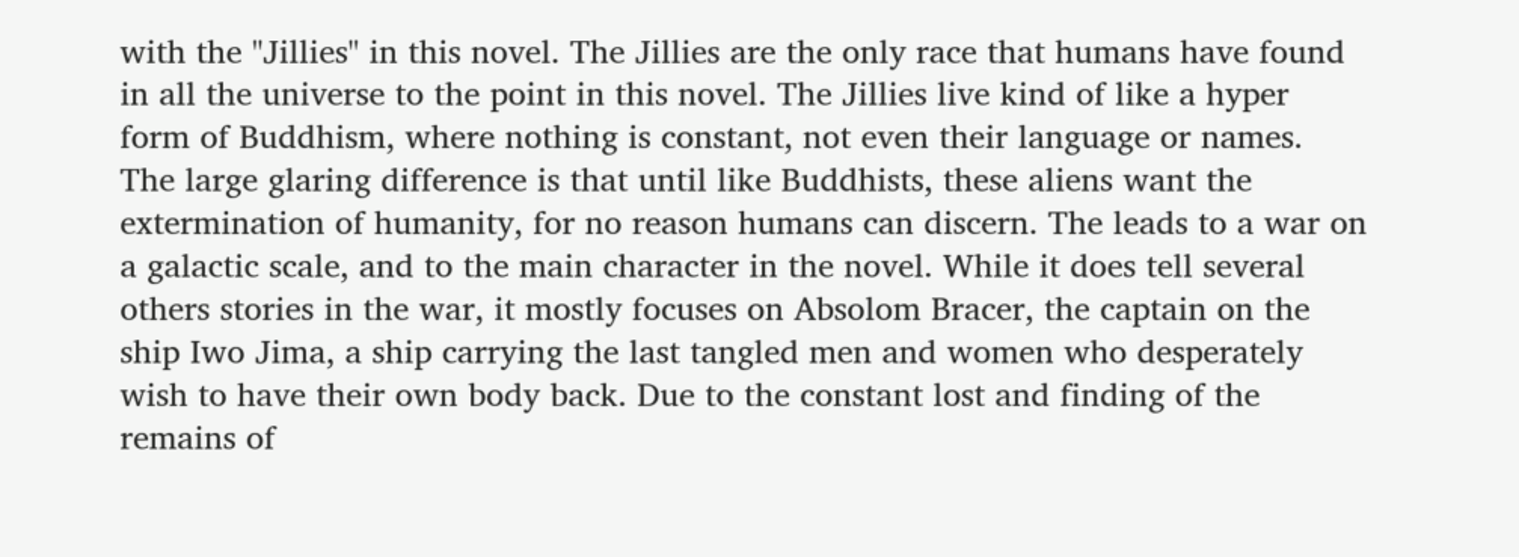with the "Jillies" in this novel. The Jillies are the only race that humans have found in all the universe to the point in this novel. The Jillies live kind of like a hyper form of Buddhism, where nothing is constant, not even their language or names. The large glaring difference is that until like Buddhists, these aliens want the extermination of humanity, for no reason humans can discern. The leads to a war on a galactic scale, and to the main character in the novel. While it does tell several others stories in the war, it mostly focuses on Absolom Bracer, the captain on the ship Iwo Jima, a ship carrying the last tangled men and women who desperately wish to have their own body back. Due to the constant lost and finding of the remains of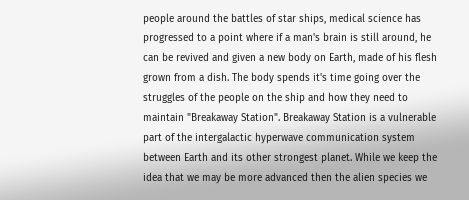people around the battles of star ships, medical science has progressed to a point where if a man's brain is still around, he can be revived and given a new body on Earth, made of his flesh grown from a dish. The body spends it's time going over the struggles of the people on the ship and how they need to maintain "Breakaway Station". Breakaway Station is a vulnerable part of the intergalactic hyperwave communication system between Earth and its other strongest planet. While we keep the idea that we may be more advanced then the alien species we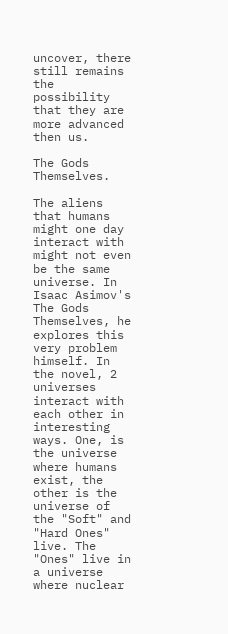uncover, there still remains the possibility that they are more advanced then us.

The Gods Themselves.

The aliens that humans might one day interact with might not even be the same universe. In Isaac Asimov's The Gods Themselves, he explores this very problem himself. In the novel, 2 universes interact with each other in interesting ways. One, is the universe where humans exist, the other is the universe of the "Soft" and "Hard Ones" live. The "Ones" live in a universe where nuclear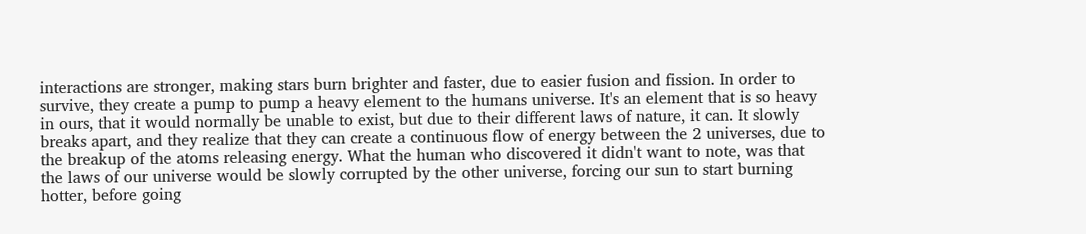interactions are stronger, making stars burn brighter and faster, due to easier fusion and fission. In order to survive, they create a pump to pump a heavy element to the humans universe. It's an element that is so heavy in ours, that it would normally be unable to exist, but due to their different laws of nature, it can. It slowly breaks apart, and they realize that they can create a continuous flow of energy between the 2 universes, due to the breakup of the atoms releasing energy. What the human who discovered it didn't want to note, was that the laws of our universe would be slowly corrupted by the other universe, forcing our sun to start burning hotter, before going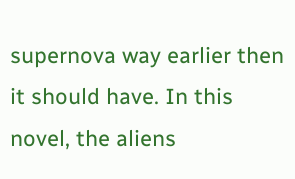supernova way earlier then it should have. In this novel, the aliens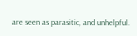are seen as parasitic, and unhelpful.